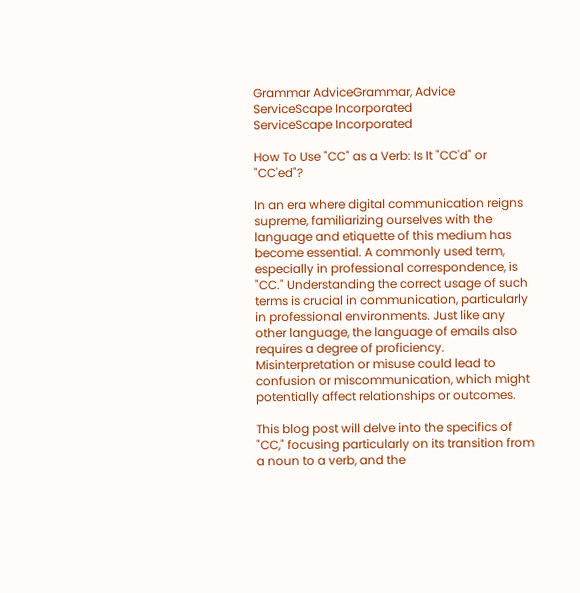Grammar AdviceGrammar, Advice
ServiceScape Incorporated
ServiceScape Incorporated

How To Use "CC" as a Verb: Is It "CC'd" or "CC'ed"?

In an era where digital communication reigns supreme, familiarizing ourselves with the language and etiquette of this medium has become essential. A commonly used term, especially in professional correspondence, is "CC." Understanding the correct usage of such terms is crucial in communication, particularly in professional environments. Just like any other language, the language of emails also requires a degree of proficiency. Misinterpretation or misuse could lead to confusion or miscommunication, which might potentially affect relationships or outcomes.

This blog post will delve into the specifics of "CC," focusing particularly on its transition from a noun to a verb, and the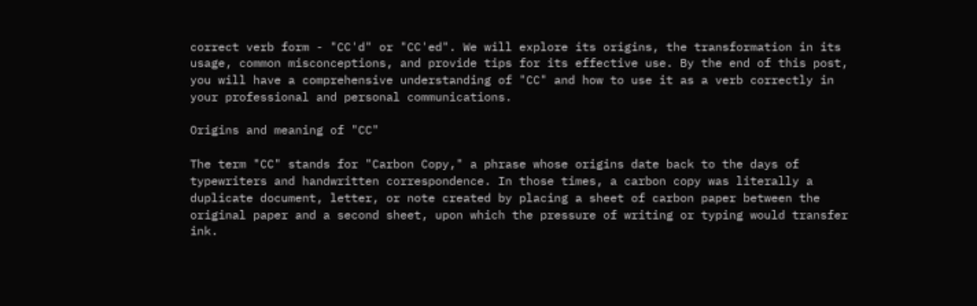correct verb form - "CC'd" or "CC'ed". We will explore its origins, the transformation in its usage, common misconceptions, and provide tips for its effective use. By the end of this post, you will have a comprehensive understanding of "CC" and how to use it as a verb correctly in your professional and personal communications.

Origins and meaning of "CC"

The term "CC" stands for "Carbon Copy," a phrase whose origins date back to the days of typewriters and handwritten correspondence. In those times, a carbon copy was literally a duplicate document, letter, or note created by placing a sheet of carbon paper between the original paper and a second sheet, upon which the pressure of writing or typing would transfer ink.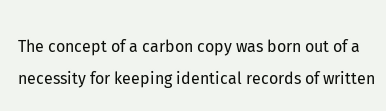The concept of a carbon copy was born out of a necessity for keeping identical records of written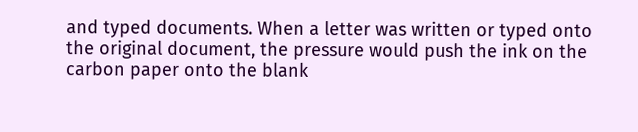and typed documents. When a letter was written or typed onto the original document, the pressure would push the ink on the carbon paper onto the blank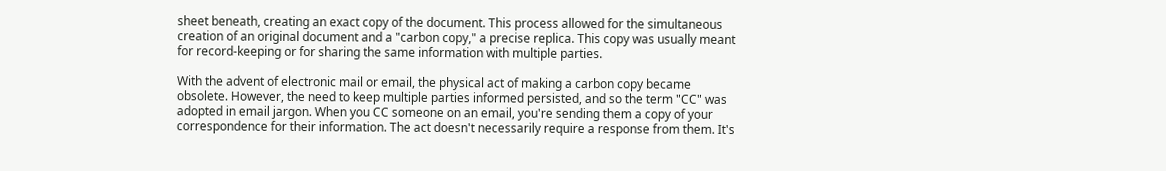sheet beneath, creating an exact copy of the document. This process allowed for the simultaneous creation of an original document and a "carbon copy," a precise replica. This copy was usually meant for record-keeping or for sharing the same information with multiple parties.

With the advent of electronic mail or email, the physical act of making a carbon copy became obsolete. However, the need to keep multiple parties informed persisted, and so the term "CC" was adopted in email jargon. When you CC someone on an email, you're sending them a copy of your correspondence for their information. The act doesn't necessarily require a response from them. It's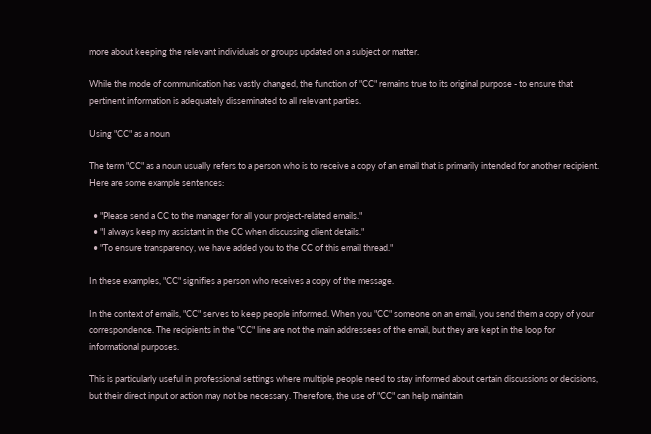more about keeping the relevant individuals or groups updated on a subject or matter.

While the mode of communication has vastly changed, the function of "CC" remains true to its original purpose - to ensure that pertinent information is adequately disseminated to all relevant parties.

Using "CC" as a noun

The term "CC" as a noun usually refers to a person who is to receive a copy of an email that is primarily intended for another recipient. Here are some example sentences:

  • "Please send a CC to the manager for all your project-related emails."
  • "I always keep my assistant in the CC when discussing client details."
  • "To ensure transparency, we have added you to the CC of this email thread."

In these examples, "CC" signifies a person who receives a copy of the message.

In the context of emails, "CC" serves to keep people informed. When you "CC" someone on an email, you send them a copy of your correspondence. The recipients in the "CC" line are not the main addressees of the email, but they are kept in the loop for informational purposes.

This is particularly useful in professional settings where multiple people need to stay informed about certain discussions or decisions, but their direct input or action may not be necessary. Therefore, the use of "CC" can help maintain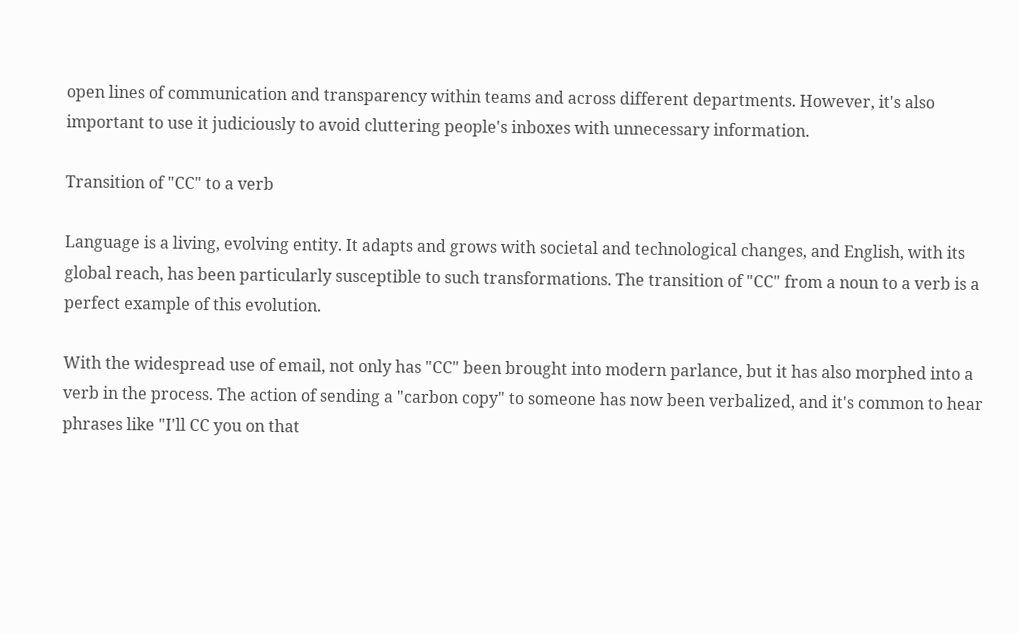open lines of communication and transparency within teams and across different departments. However, it's also important to use it judiciously to avoid cluttering people's inboxes with unnecessary information.

Transition of "CC" to a verb

Language is a living, evolving entity. It adapts and grows with societal and technological changes, and English, with its global reach, has been particularly susceptible to such transformations. The transition of "CC" from a noun to a verb is a perfect example of this evolution.

With the widespread use of email, not only has "CC" been brought into modern parlance, but it has also morphed into a verb in the process. The action of sending a "carbon copy" to someone has now been verbalized, and it's common to hear phrases like "I'll CC you on that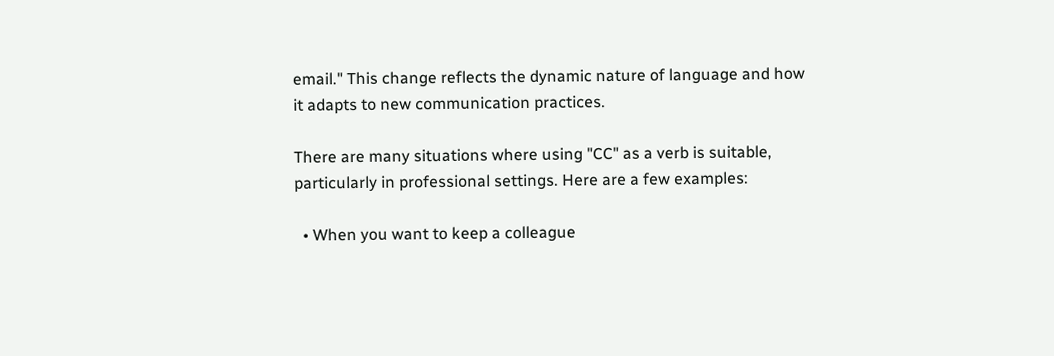email." This change reflects the dynamic nature of language and how it adapts to new communication practices.

There are many situations where using "CC" as a verb is suitable, particularly in professional settings. Here are a few examples:

  • When you want to keep a colleague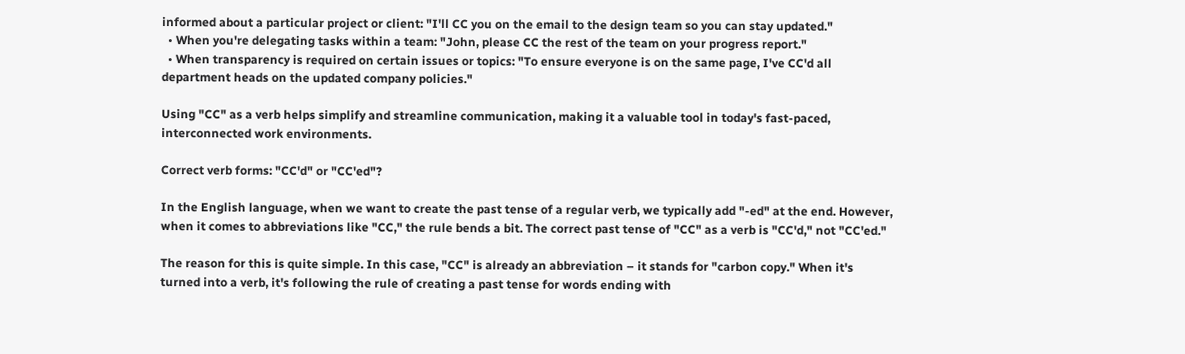informed about a particular project or client: "I'll CC you on the email to the design team so you can stay updated."
  • When you're delegating tasks within a team: "John, please CC the rest of the team on your progress report."
  • When transparency is required on certain issues or topics: "To ensure everyone is on the same page, I've CC'd all department heads on the updated company policies."

Using "CC" as a verb helps simplify and streamline communication, making it a valuable tool in today's fast-paced, interconnected work environments.

Correct verb forms: "CC'd" or "CC'ed"?

In the English language, when we want to create the past tense of a regular verb, we typically add "-ed" at the end. However, when it comes to abbreviations like "CC," the rule bends a bit. The correct past tense of "CC" as a verb is "CC'd," not "CC'ed."

The reason for this is quite simple. In this case, "CC" is already an abbreviation – it stands for "carbon copy." When it's turned into a verb, it's following the rule of creating a past tense for words ending with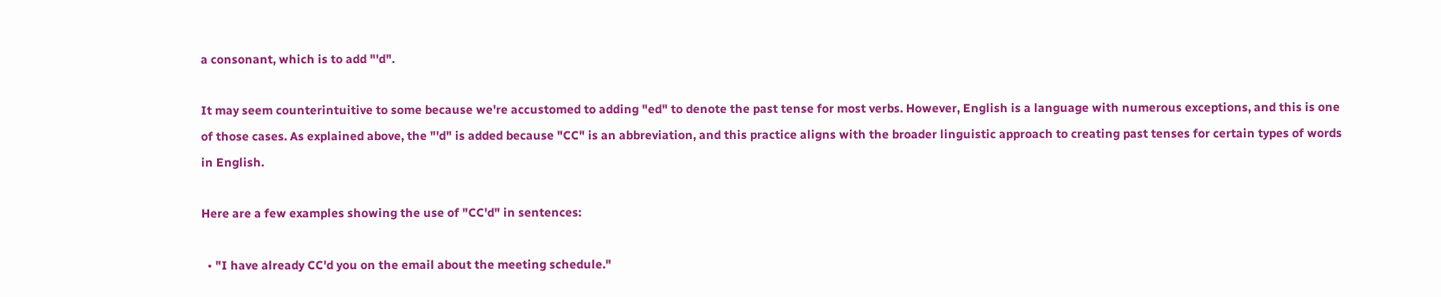a consonant, which is to add "'d".

It may seem counterintuitive to some because we're accustomed to adding "ed" to denote the past tense for most verbs. However, English is a language with numerous exceptions, and this is one of those cases. As explained above, the "'d" is added because "CC" is an abbreviation, and this practice aligns with the broader linguistic approach to creating past tenses for certain types of words in English.

Here are a few examples showing the use of "CC'd" in sentences:

  • "I have already CC'd you on the email about the meeting schedule."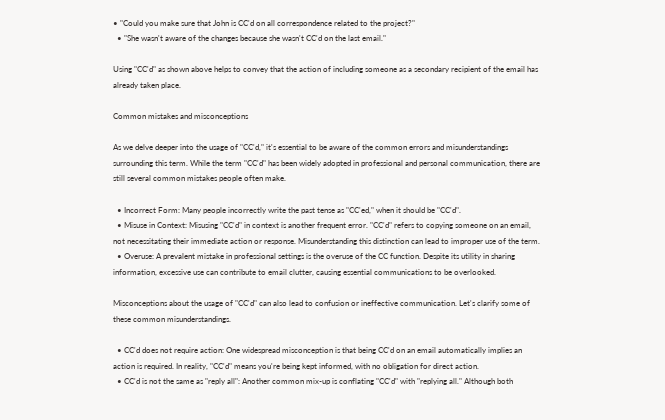• "Could you make sure that John is CC'd on all correspondence related to the project?"
  • "She wasn't aware of the changes because she wasn't CC'd on the last email."

Using "CC'd" as shown above helps to convey that the action of including someone as a secondary recipient of the email has already taken place.

Common mistakes and misconceptions

As we delve deeper into the usage of "CC'd," it's essential to be aware of the common errors and misunderstandings surrounding this term. While the term "CC'd" has been widely adopted in professional and personal communication, there are still several common mistakes people often make.

  • Incorrect Form: Many people incorrectly write the past tense as "CC'ed," when it should be "CC'd".
  • Misuse in Context: Misusing "CC'd" in context is another frequent error. "CC'd" refers to copying someone on an email, not necessitating their immediate action or response. Misunderstanding this distinction can lead to improper use of the term.
  • Overuse: A prevalent mistake in professional settings is the overuse of the CC function. Despite its utility in sharing information, excessive use can contribute to email clutter, causing essential communications to be overlooked.

Misconceptions about the usage of "CC'd" can also lead to confusion or ineffective communication. Let's clarify some of these common misunderstandings.

  • CC'd does not require action: One widespread misconception is that being CC'd on an email automatically implies an action is required. In reality, "CC'd" means you're being kept informed, with no obligation for direct action.
  • CC'd is not the same as "reply all": Another common mix-up is conflating "CC'd" with "replying all." Although both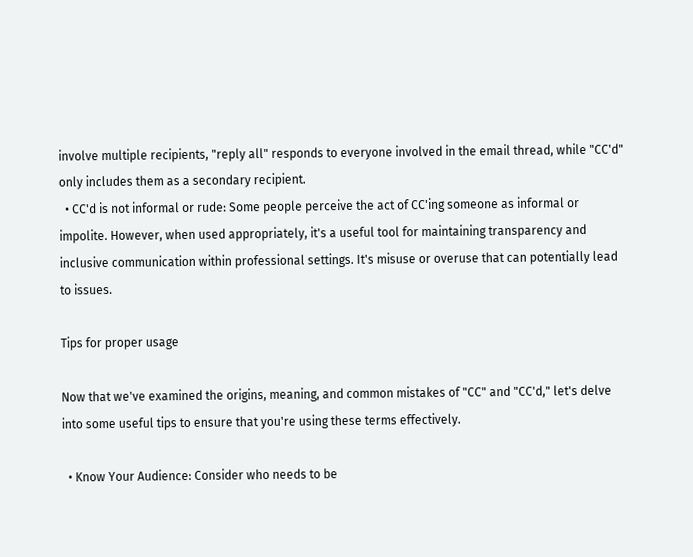involve multiple recipients, "reply all" responds to everyone involved in the email thread, while "CC'd" only includes them as a secondary recipient.
  • CC'd is not informal or rude: Some people perceive the act of CC'ing someone as informal or impolite. However, when used appropriately, it's a useful tool for maintaining transparency and inclusive communication within professional settings. It's misuse or overuse that can potentially lead to issues.

Tips for proper usage

Now that we've examined the origins, meaning, and common mistakes of "CC" and "CC'd," let's delve into some useful tips to ensure that you're using these terms effectively.

  • Know Your Audience: Consider who needs to be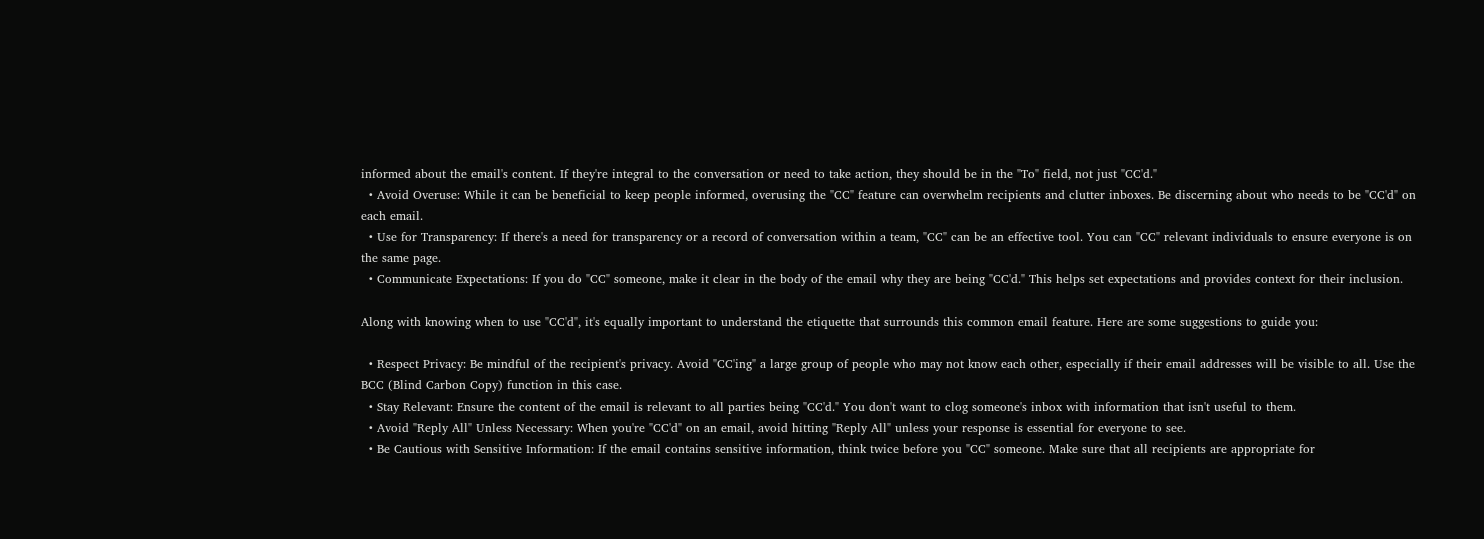informed about the email's content. If they're integral to the conversation or need to take action, they should be in the "To" field, not just "CC'd."
  • Avoid Overuse: While it can be beneficial to keep people informed, overusing the "CC" feature can overwhelm recipients and clutter inboxes. Be discerning about who needs to be "CC'd" on each email.
  • Use for Transparency: If there's a need for transparency or a record of conversation within a team, "CC" can be an effective tool. You can "CC" relevant individuals to ensure everyone is on the same page.
  • Communicate Expectations: If you do "CC" someone, make it clear in the body of the email why they are being "CC'd." This helps set expectations and provides context for their inclusion.

Along with knowing when to use "CC'd", it's equally important to understand the etiquette that surrounds this common email feature. Here are some suggestions to guide you:

  • Respect Privacy: Be mindful of the recipient's privacy. Avoid "CC'ing" a large group of people who may not know each other, especially if their email addresses will be visible to all. Use the BCC (Blind Carbon Copy) function in this case.
  • Stay Relevant: Ensure the content of the email is relevant to all parties being "CC'd." You don't want to clog someone's inbox with information that isn't useful to them.
  • Avoid "Reply All" Unless Necessary: When you're "CC'd" on an email, avoid hitting "Reply All" unless your response is essential for everyone to see.
  • Be Cautious with Sensitive Information: If the email contains sensitive information, think twice before you "CC" someone. Make sure that all recipients are appropriate for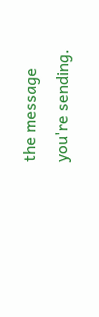the message you're sending.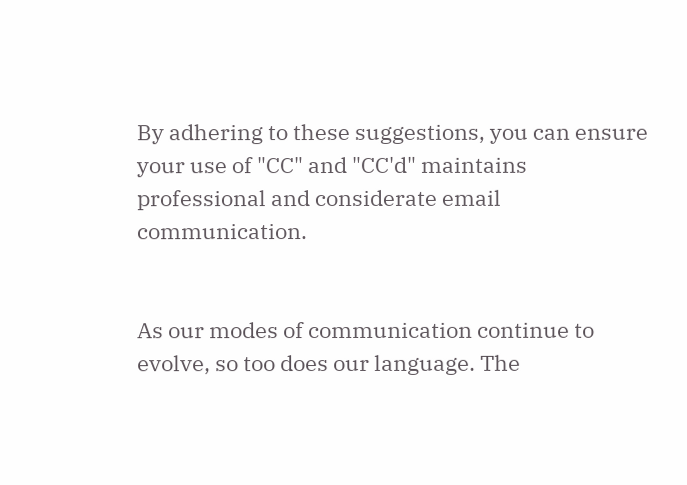By adhering to these suggestions, you can ensure your use of "CC" and "CC'd" maintains professional and considerate email communication.


As our modes of communication continue to evolve, so too does our language. The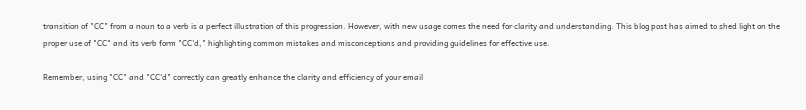transition of "CC" from a noun to a verb is a perfect illustration of this progression. However, with new usage comes the need for clarity and understanding. This blog post has aimed to shed light on the proper use of "CC" and its verb form "CC'd," highlighting common mistakes and misconceptions and providing guidelines for effective use.

Remember, using "CC" and "CC'd" correctly can greatly enhance the clarity and efficiency of your email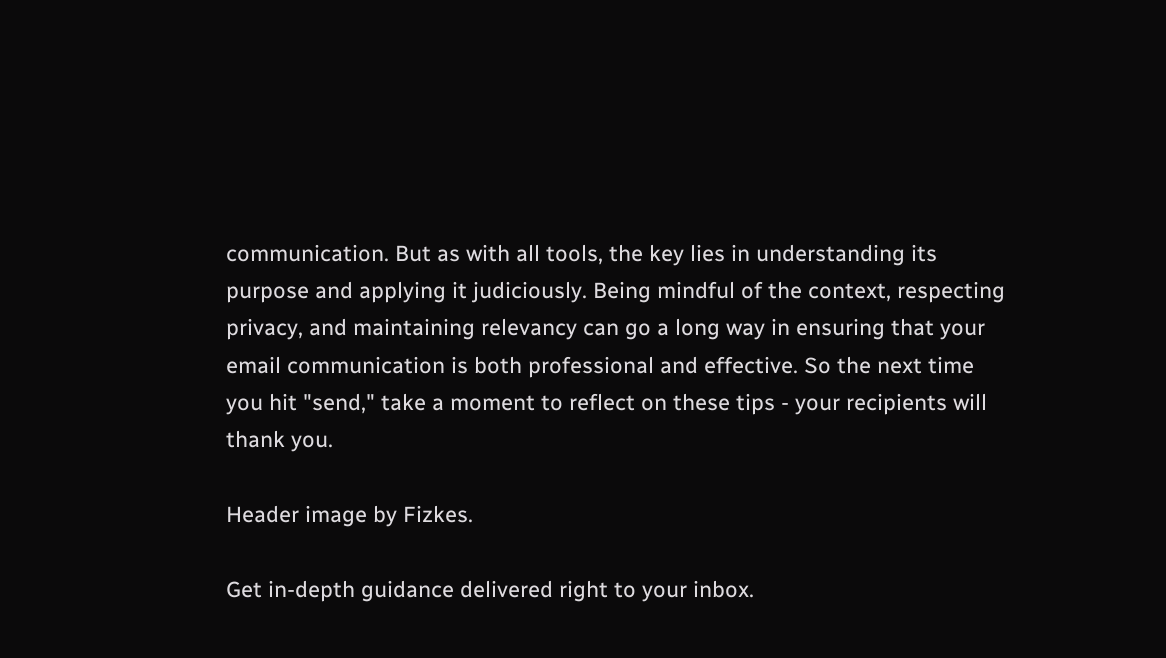communication. But as with all tools, the key lies in understanding its purpose and applying it judiciously. Being mindful of the context, respecting privacy, and maintaining relevancy can go a long way in ensuring that your email communication is both professional and effective. So the next time you hit "send," take a moment to reflect on these tips - your recipients will thank you.

Header image by Fizkes.

Get in-depth guidance delivered right to your inbox.